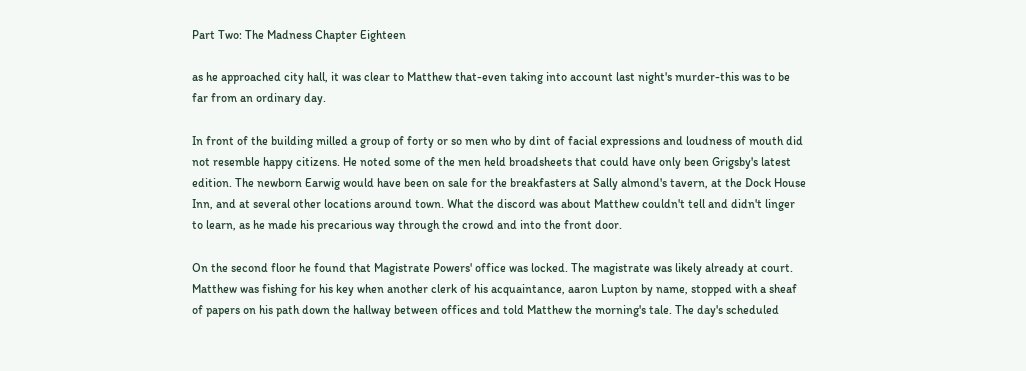Part Two: The Madness Chapter Eighteen

as he approached city hall, it was clear to Matthew that-even taking into account last night's murder-this was to be far from an ordinary day.

In front of the building milled a group of forty or so men who by dint of facial expressions and loudness of mouth did not resemble happy citizens. He noted some of the men held broadsheets that could have only been Grigsby's latest edition. The newborn Earwig would have been on sale for the breakfasters at Sally almond's tavern, at the Dock House Inn, and at several other locations around town. What the discord was about Matthew couldn't tell and didn't linger to learn, as he made his precarious way through the crowd and into the front door.

On the second floor he found that Magistrate Powers' office was locked. The magistrate was likely already at court. Matthew was fishing for his key when another clerk of his acquaintance, aaron Lupton by name, stopped with a sheaf of papers on his path down the hallway between offices and told Matthew the morning's tale. The day's scheduled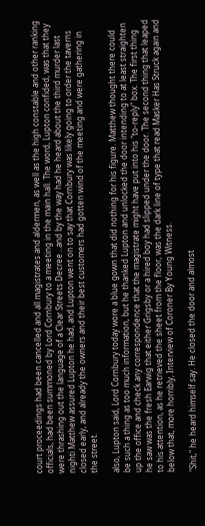court proceedings had been cancelled and all magistrates and aldermen, as well as the high constable and other ranking officials, had been summoned by Lord Cornbury to a meeting in the main hall. The word, Lupton confided, was that they were thrashing out the language of a Clear Streets Decree...and by the way had he heard about the third murder last nighti Matthew assured Lupton he had, and Lupton went on to say that Cornbury was likely going to order the taverns closed early, and already the owners and their best customers had gotten wind of the meeting and were gathering in the street.

also, Lupton said, Lord Cornbury today wore a blue gown that did nothing for his figure. Matthew thought there could be such a thing as too much information, but he thanked Lupton and unlocked the door intending to at least straighten up the office and check any correspondence that the magistrate might have put into his "to-reply" box. The first thing he saw was the fresh Earwig that either Grigsby or a hired boy had slipped under the door. The second thing that leaped to his attention, as he retrieved the sheet from the floor, was the dark line of type that read Masker Has Struck again and below that, more horribly, Interview of Coroner By Young Witness.

"Shit," he heard himself say. He closed the door and almost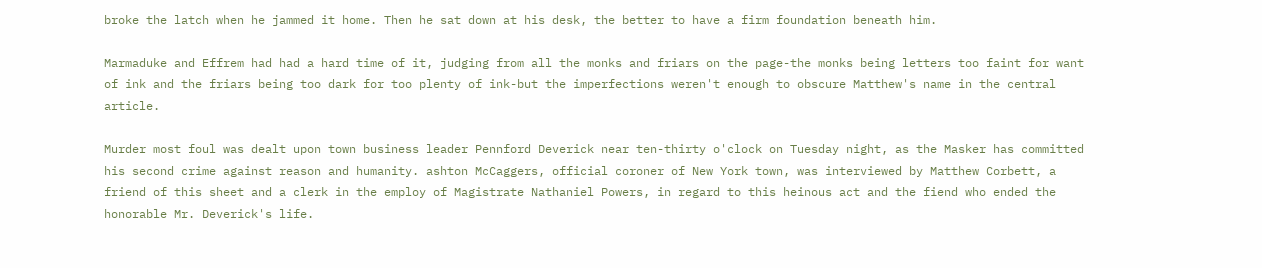broke the latch when he jammed it home. Then he sat down at his desk, the better to have a firm foundation beneath him.

Marmaduke and Effrem had had a hard time of it, judging from all the monks and friars on the page-the monks being letters too faint for want of ink and the friars being too dark for too plenty of ink-but the imperfections weren't enough to obscure Matthew's name in the central article.

Murder most foul was dealt upon town business leader Pennford Deverick near ten-thirty o'clock on Tuesday night, as the Masker has committed his second crime against reason and humanity. ashton McCaggers, official coroner of New York town, was interviewed by Matthew Corbett, a friend of this sheet and a clerk in the employ of Magistrate Nathaniel Powers, in regard to this heinous act and the fiend who ended the honorable Mr. Deverick's life.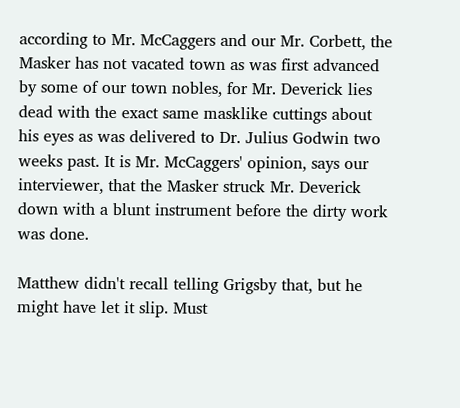according to Mr. McCaggers and our Mr. Corbett, the Masker has not vacated town as was first advanced by some of our town nobles, for Mr. Deverick lies dead with the exact same masklike cuttings about his eyes as was delivered to Dr. Julius Godwin two weeks past. It is Mr. McCaggers' opinion, says our interviewer, that the Masker struck Mr. Deverick down with a blunt instrument before the dirty work was done.

Matthew didn't recall telling Grigsby that, but he might have let it slip. Must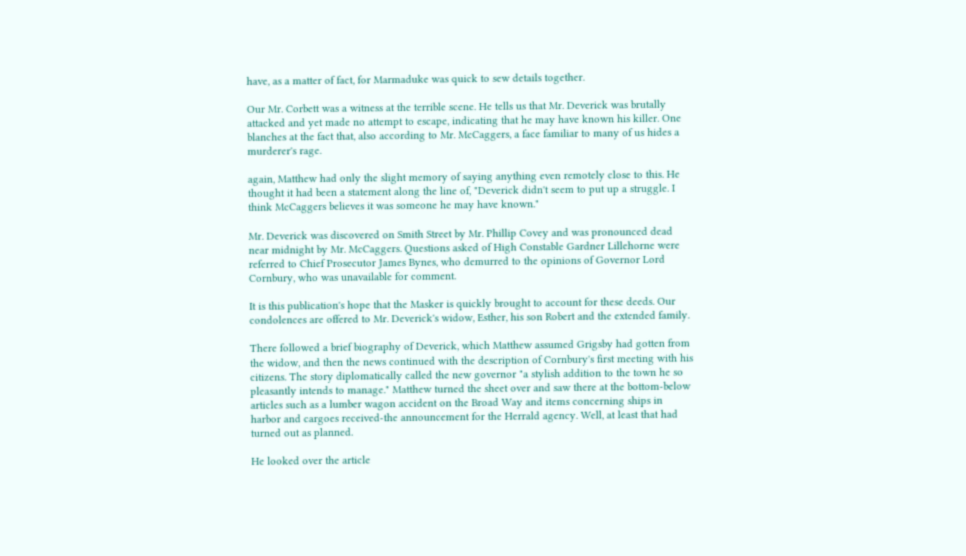have, as a matter of fact, for Marmaduke was quick to sew details together.

Our Mr. Corbett was a witness at the terrible scene. He tells us that Mr. Deverick was brutally attacked and yet made no attempt to escape, indicating that he may have known his killer. One blanches at the fact that, also according to Mr. McCaggers, a face familiar to many of us hides a murderer's rage.

again, Matthew had only the slight memory of saying anything even remotely close to this. He thought it had been a statement along the line of, "Deverick didn't seem to put up a struggle. I think McCaggers believes it was someone he may have known."

Mr. Deverick was discovered on Smith Street by Mr. Phillip Covey and was pronounced dead near midnight by Mr. McCaggers. Questions asked of High Constable Gardner Lillehorne were referred to Chief Prosecutor James Bynes, who demurred to the opinions of Governor Lord Cornbury, who was unavailable for comment.

It is this publication's hope that the Masker is quickly brought to account for these deeds. Our condolences are offered to Mr. Deverick's widow, Esther, his son Robert and the extended family.

There followed a brief biography of Deverick, which Matthew assumed Grigsby had gotten from the widow, and then the news continued with the description of Cornbury's first meeting with his citizens. The story diplomatically called the new governor "a stylish addition to the town he so pleasantly intends to manage." Matthew turned the sheet over and saw there at the bottom-below articles such as a lumber wagon accident on the Broad Way and items concerning ships in harbor and cargoes received-the announcement for the Herrald agency. Well, at least that had turned out as planned.

He looked over the article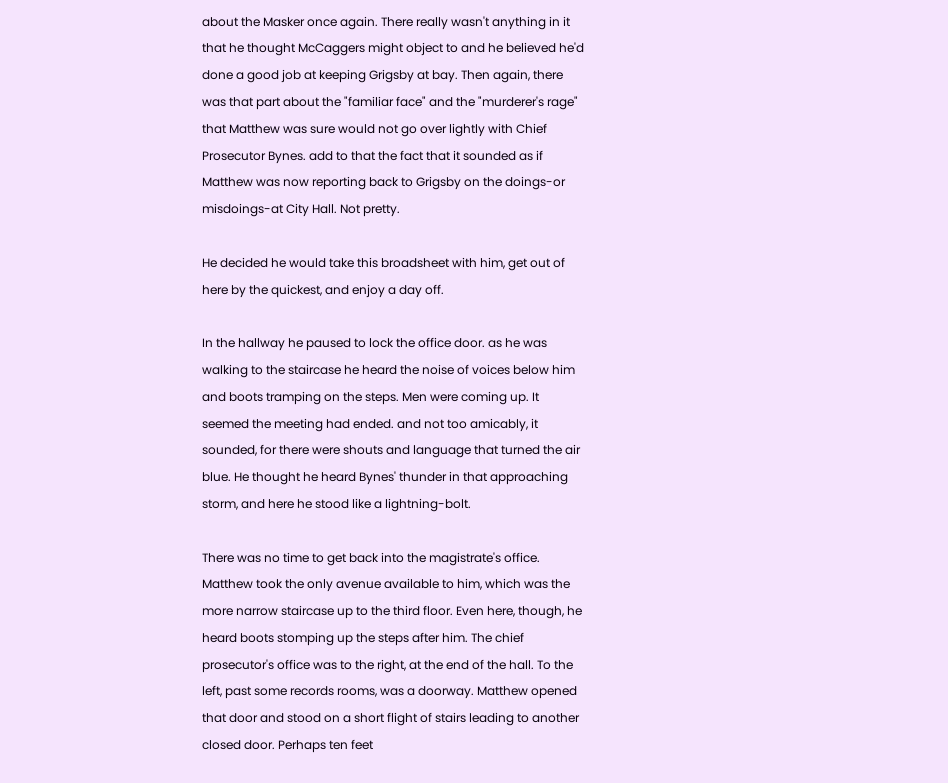about the Masker once again. There really wasn't anything in it that he thought McCaggers might object to and he believed he'd done a good job at keeping Grigsby at bay. Then again, there was that part about the "familiar face" and the "murderer's rage" that Matthew was sure would not go over lightly with Chief Prosecutor Bynes. add to that the fact that it sounded as if Matthew was now reporting back to Grigsby on the doings-or misdoings-at City Hall. Not pretty.

He decided he would take this broadsheet with him, get out of here by the quickest, and enjoy a day off.

In the hallway he paused to lock the office door. as he was walking to the staircase he heard the noise of voices below him and boots tramping on the steps. Men were coming up. It seemed the meeting had ended. and not too amicably, it sounded, for there were shouts and language that turned the air blue. He thought he heard Bynes' thunder in that approaching storm, and here he stood like a lightning-bolt.

There was no time to get back into the magistrate's office. Matthew took the only avenue available to him, which was the more narrow staircase up to the third floor. Even here, though, he heard boots stomping up the steps after him. The chief prosecutor's office was to the right, at the end of the hall. To the left, past some records rooms, was a doorway. Matthew opened that door and stood on a short flight of stairs leading to another closed door. Perhaps ten feet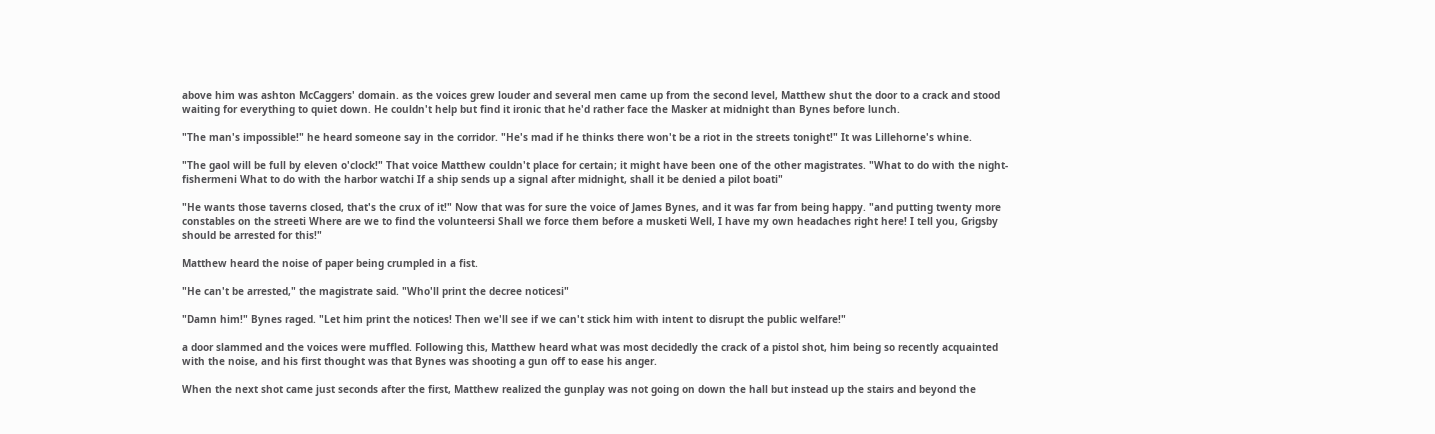above him was ashton McCaggers' domain. as the voices grew louder and several men came up from the second level, Matthew shut the door to a crack and stood waiting for everything to quiet down. He couldn't help but find it ironic that he'd rather face the Masker at midnight than Bynes before lunch.

"The man's impossible!" he heard someone say in the corridor. "He's mad if he thinks there won't be a riot in the streets tonight!" It was Lillehorne's whine.

"The gaol will be full by eleven o'clock!" That voice Matthew couldn't place for certain; it might have been one of the other magistrates. "What to do with the night-fishermeni What to do with the harbor watchi If a ship sends up a signal after midnight, shall it be denied a pilot boati"

"He wants those taverns closed, that's the crux of it!" Now that was for sure the voice of James Bynes, and it was far from being happy. "and putting twenty more constables on the streeti Where are we to find the volunteersi Shall we force them before a musketi Well, I have my own headaches right here! I tell you, Grigsby should be arrested for this!"

Matthew heard the noise of paper being crumpled in a fist.

"He can't be arrested," the magistrate said. "Who'll print the decree noticesi"

"Damn him!" Bynes raged. "Let him print the notices! Then we'll see if we can't stick him with intent to disrupt the public welfare!"

a door slammed and the voices were muffled. Following this, Matthew heard what was most decidedly the crack of a pistol shot, him being so recently acquainted with the noise, and his first thought was that Bynes was shooting a gun off to ease his anger.

When the next shot came just seconds after the first, Matthew realized the gunplay was not going on down the hall but instead up the stairs and beyond the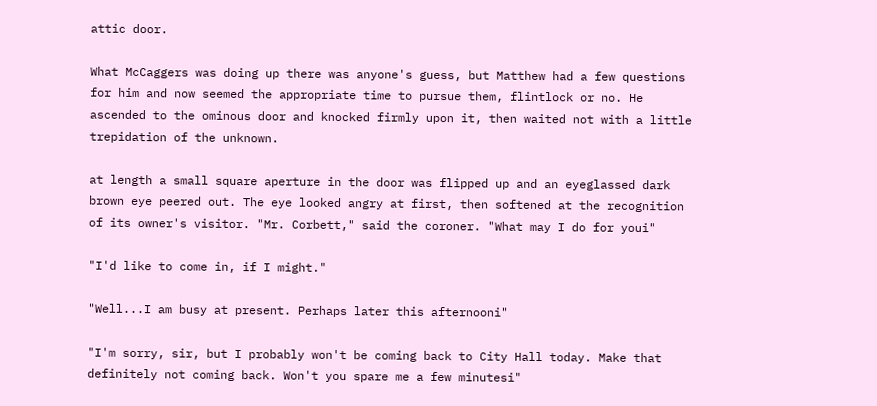attic door.

What McCaggers was doing up there was anyone's guess, but Matthew had a few questions for him and now seemed the appropriate time to pursue them, flintlock or no. He ascended to the ominous door and knocked firmly upon it, then waited not with a little trepidation of the unknown.

at length a small square aperture in the door was flipped up and an eyeglassed dark brown eye peered out. The eye looked angry at first, then softened at the recognition of its owner's visitor. "Mr. Corbett," said the coroner. "What may I do for youi"

"I'd like to come in, if I might."

"Well...I am busy at present. Perhaps later this afternooni"

"I'm sorry, sir, but I probably won't be coming back to City Hall today. Make that definitely not coming back. Won't you spare me a few minutesi"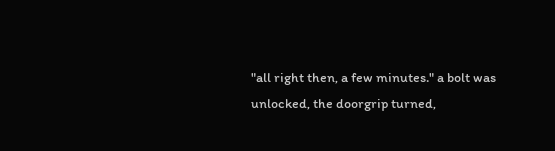"all right then, a few minutes." a bolt was unlocked, the doorgrip turned,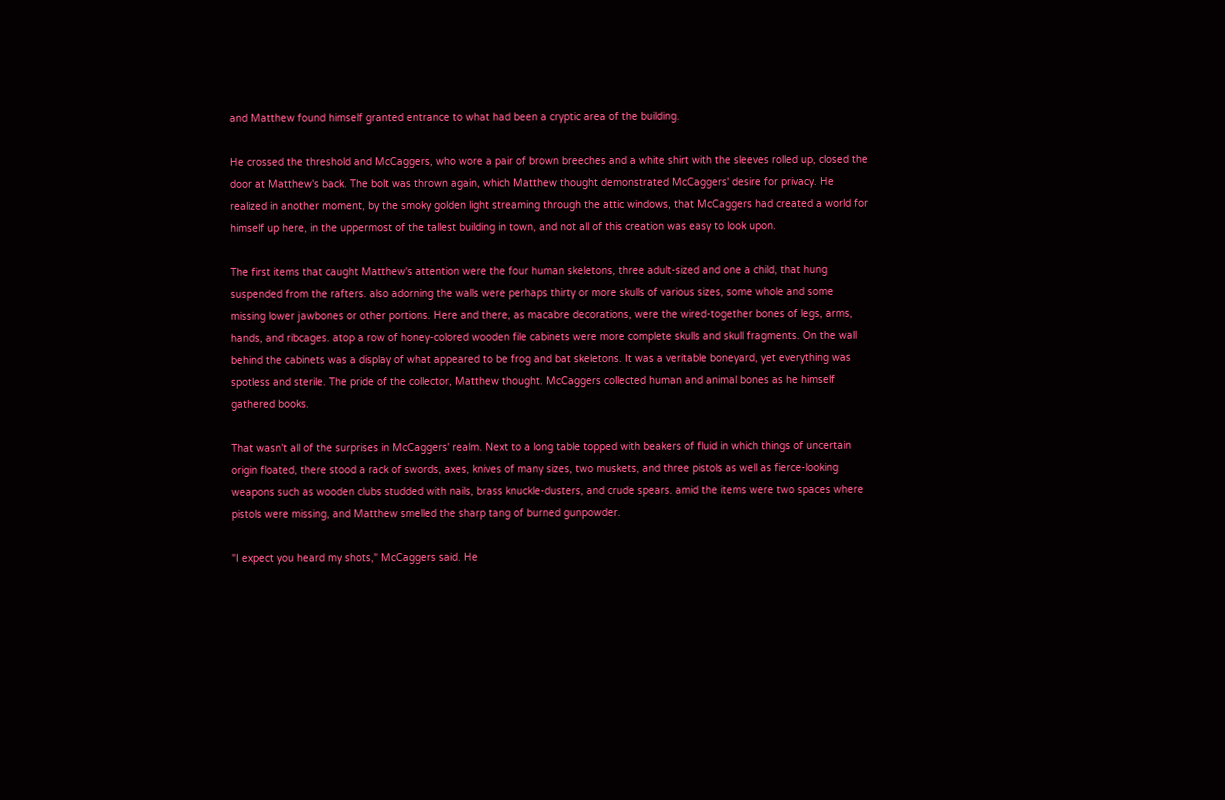and Matthew found himself granted entrance to what had been a cryptic area of the building.

He crossed the threshold and McCaggers, who wore a pair of brown breeches and a white shirt with the sleeves rolled up, closed the door at Matthew's back. The bolt was thrown again, which Matthew thought demonstrated McCaggers' desire for privacy. He realized in another moment, by the smoky golden light streaming through the attic windows, that McCaggers had created a world for himself up here, in the uppermost of the tallest building in town, and not all of this creation was easy to look upon.

The first items that caught Matthew's attention were the four human skeletons, three adult-sized and one a child, that hung suspended from the rafters. also adorning the walls were perhaps thirty or more skulls of various sizes, some whole and some missing lower jawbones or other portions. Here and there, as macabre decorations, were the wired-together bones of legs, arms, hands, and ribcages. atop a row of honey-colored wooden file cabinets were more complete skulls and skull fragments. On the wall behind the cabinets was a display of what appeared to be frog and bat skeletons. It was a veritable boneyard, yet everything was spotless and sterile. The pride of the collector, Matthew thought. McCaggers collected human and animal bones as he himself gathered books.

That wasn't all of the surprises in McCaggers' realm. Next to a long table topped with beakers of fluid in which things of uncertain origin floated, there stood a rack of swords, axes, knives of many sizes, two muskets, and three pistols as well as fierce-looking weapons such as wooden clubs studded with nails, brass knuckle-dusters, and crude spears. amid the items were two spaces where pistols were missing, and Matthew smelled the sharp tang of burned gunpowder.

"I expect you heard my shots," McCaggers said. He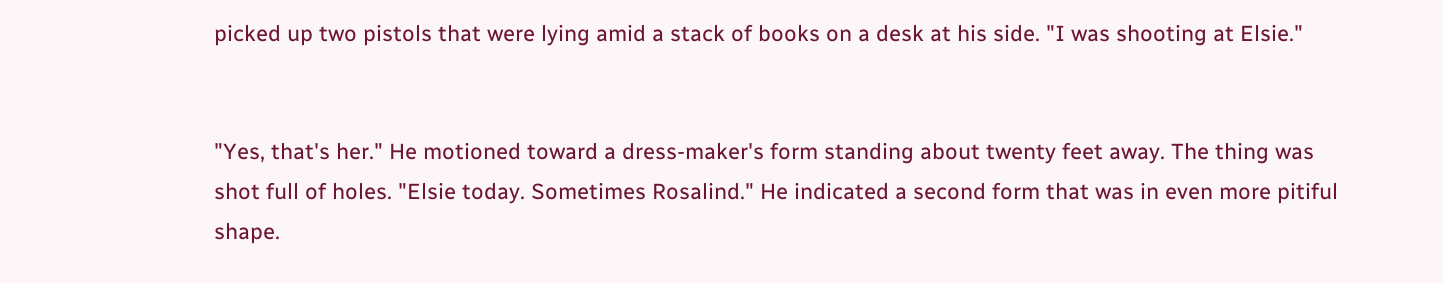picked up two pistols that were lying amid a stack of books on a desk at his side. "I was shooting at Elsie."


"Yes, that's her." He motioned toward a dress-maker's form standing about twenty feet away. The thing was shot full of holes. "Elsie today. Sometimes Rosalind." He indicated a second form that was in even more pitiful shape.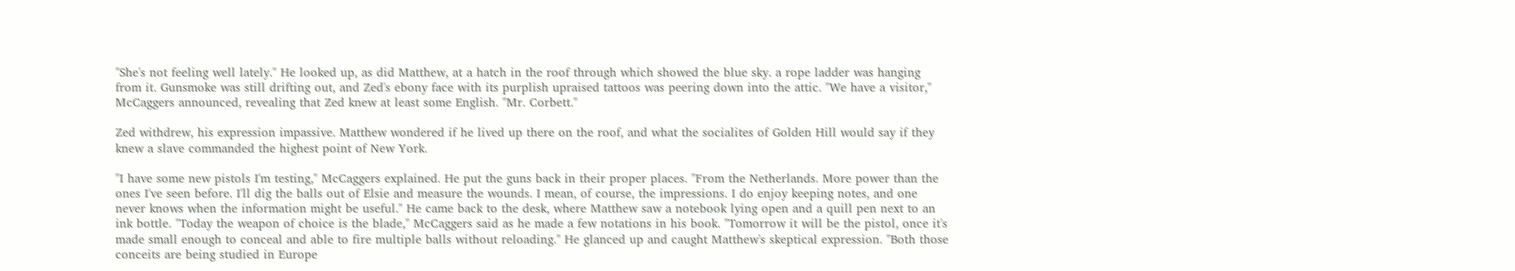"She's not feeling well lately." He looked up, as did Matthew, at a hatch in the roof through which showed the blue sky. a rope ladder was hanging from it. Gunsmoke was still drifting out, and Zed's ebony face with its purplish upraised tattoos was peering down into the attic. "We have a visitor," McCaggers announced, revealing that Zed knew at least some English. "Mr. Corbett."

Zed withdrew, his expression impassive. Matthew wondered if he lived up there on the roof, and what the socialites of Golden Hill would say if they knew a slave commanded the highest point of New York.

"I have some new pistols I'm testing," McCaggers explained. He put the guns back in their proper places. "From the Netherlands. More power than the ones I've seen before. I'll dig the balls out of Elsie and measure the wounds. I mean, of course, the impressions. I do enjoy keeping notes, and one never knows when the information might be useful." He came back to the desk, where Matthew saw a notebook lying open and a quill pen next to an ink bottle. "Today the weapon of choice is the blade," McCaggers said as he made a few notations in his book. "Tomorrow it will be the pistol, once it's made small enough to conceal and able to fire multiple balls without reloading." He glanced up and caught Matthew's skeptical expression. "Both those conceits are being studied in Europe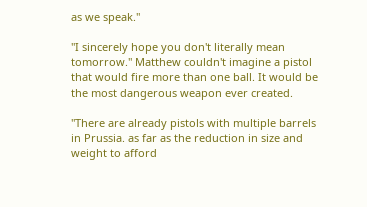as we speak."

"I sincerely hope you don't literally mean tomorrow." Matthew couldn't imagine a pistol that would fire more than one ball. It would be the most dangerous weapon ever created.

"There are already pistols with multiple barrels in Prussia. as far as the reduction in size and weight to afford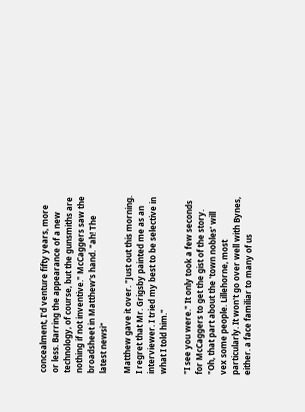concealment, I'd venture fifty years, more or less. Barring the appearance of a new technology, of course, but the gunsmiths are nothing if not inventive." McCaggers saw the broadsheet in Matthew's hand. "ah! The latest newsi"

Matthew gave it over. "Just out this morning. I regret that Mr. Grigsby painted me as an interviewer. I tried my best to be selective in what I told him."

"I see you were." It only took a few seconds for McCaggers to get the gist of the story. "Oh, that part about the 'town nobles' will vex some people. Lillehorne, most particularly. It won't go over well with Bynes, either. a face familiar to many of us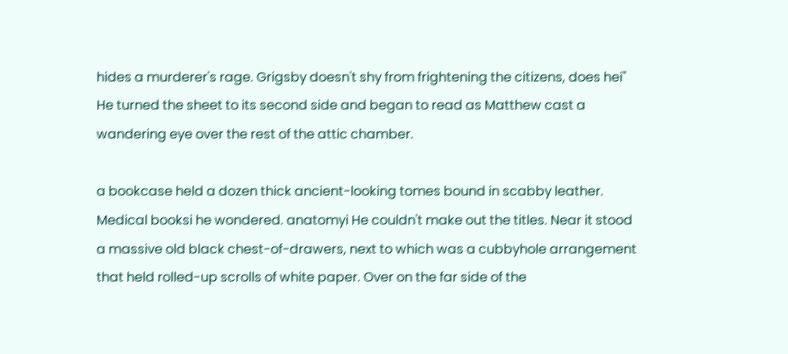hides a murderer's rage. Grigsby doesn't shy from frightening the citizens, does hei" He turned the sheet to its second side and began to read as Matthew cast a wandering eye over the rest of the attic chamber.

a bookcase held a dozen thick ancient-looking tomes bound in scabby leather. Medical booksi he wondered. anatomyi He couldn't make out the titles. Near it stood a massive old black chest-of-drawers, next to which was a cubbyhole arrangement that held rolled-up scrolls of white paper. Over on the far side of the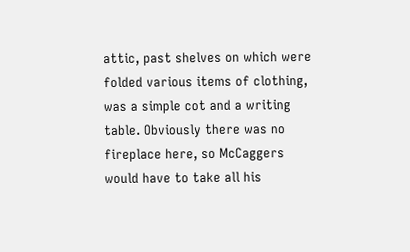attic, past shelves on which were folded various items of clothing, was a simple cot and a writing table. Obviously there was no fireplace here, so McCaggers would have to take all his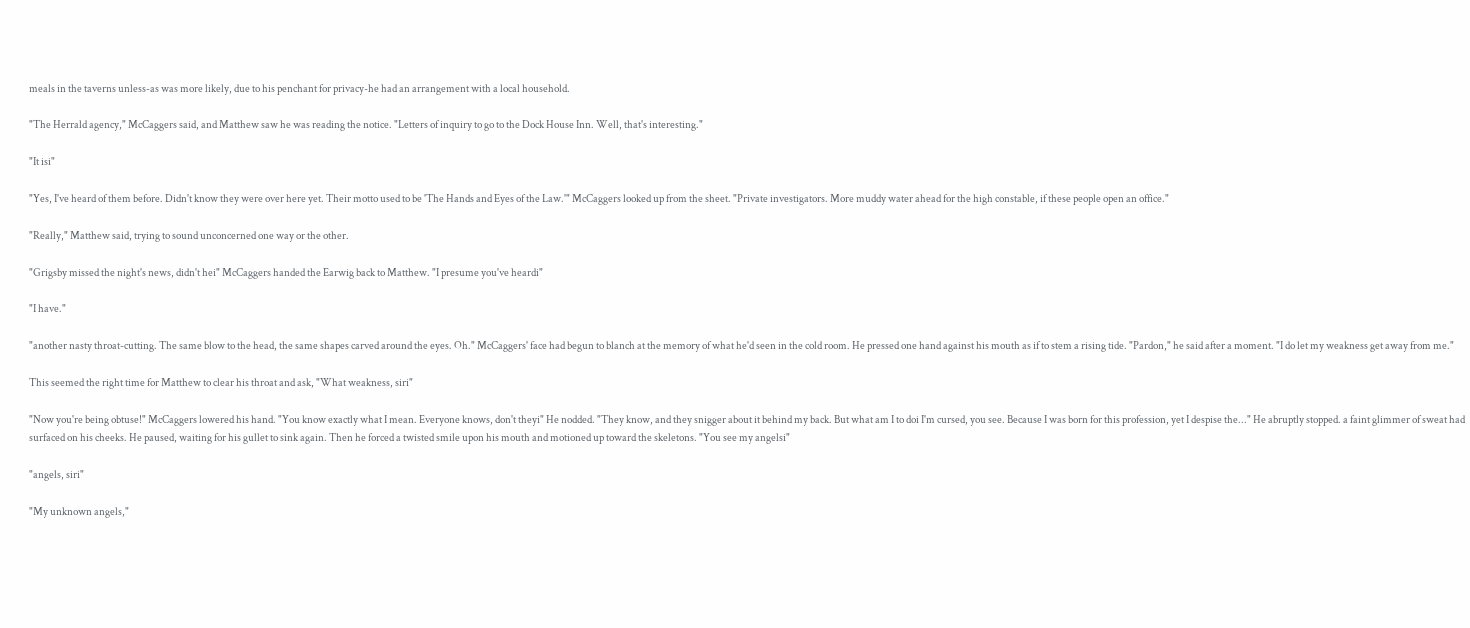meals in the taverns unless-as was more likely, due to his penchant for privacy-he had an arrangement with a local household.

"The Herrald agency," McCaggers said, and Matthew saw he was reading the notice. "Letters of inquiry to go to the Dock House Inn. Well, that's interesting."

"It isi"

"Yes, I've heard of them before. Didn't know they were over here yet. Their motto used to be 'The Hands and Eyes of the Law.'" McCaggers looked up from the sheet. "Private investigators. More muddy water ahead for the high constable, if these people open an office."

"Really," Matthew said, trying to sound unconcerned one way or the other.

"Grigsby missed the night's news, didn't hei" McCaggers handed the Earwig back to Matthew. "I presume you've heardi"

"I have."

"another nasty throat-cutting. The same blow to the head, the same shapes carved around the eyes. Oh." McCaggers' face had begun to blanch at the memory of what he'd seen in the cold room. He pressed one hand against his mouth as if to stem a rising tide. "Pardon," he said after a moment. "I do let my weakness get away from me."

This seemed the right time for Matthew to clear his throat and ask, "What weakness, siri"

"Now you're being obtuse!" McCaggers lowered his hand. "You know exactly what I mean. Everyone knows, don't theyi" He nodded. "They know, and they snigger about it behind my back. But what am I to doi I'm cursed, you see. Because I was born for this profession, yet I despise the..." He abruptly stopped. a faint glimmer of sweat had surfaced on his cheeks. He paused, waiting for his gullet to sink again. Then he forced a twisted smile upon his mouth and motioned up toward the skeletons. "You see my angelsi"

"angels, siri"

"My unknown angels,"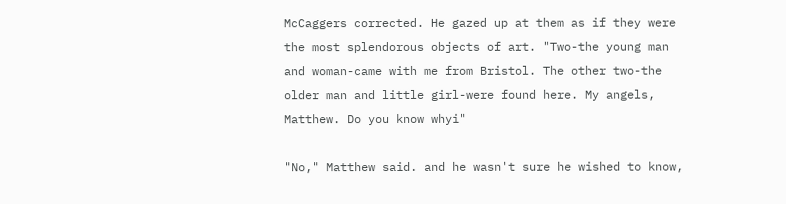McCaggers corrected. He gazed up at them as if they were the most splendorous objects of art. "Two-the young man and woman-came with me from Bristol. The other two-the older man and little girl-were found here. My angels, Matthew. Do you know whyi"

"No," Matthew said. and he wasn't sure he wished to know,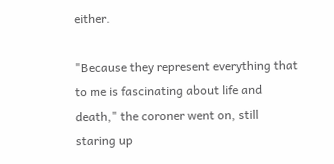either.

"Because they represent everything that to me is fascinating about life and death," the coroner went on, still staring up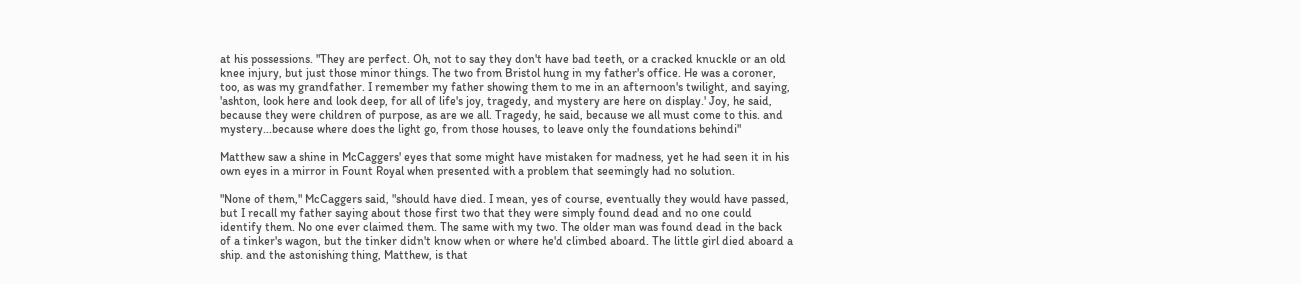at his possessions. "They are perfect. Oh, not to say they don't have bad teeth, or a cracked knuckle or an old knee injury, but just those minor things. The two from Bristol hung in my father's office. He was a coroner, too, as was my grandfather. I remember my father showing them to me in an afternoon's twilight, and saying, 'ashton, look here and look deep, for all of life's joy, tragedy, and mystery are here on display.' Joy, he said, because they were children of purpose, as are we all. Tragedy, he said, because we all must come to this. and mystery...because where does the light go, from those houses, to leave only the foundations behindi"

Matthew saw a shine in McCaggers' eyes that some might have mistaken for madness, yet he had seen it in his own eyes in a mirror in Fount Royal when presented with a problem that seemingly had no solution.

"None of them," McCaggers said, "should have died. I mean, yes of course, eventually they would have passed, but I recall my father saying about those first two that they were simply found dead and no one could identify them. No one ever claimed them. The same with my two. The older man was found dead in the back of a tinker's wagon, but the tinker didn't know when or where he'd climbed aboard. The little girl died aboard a ship. and the astonishing thing, Matthew, is that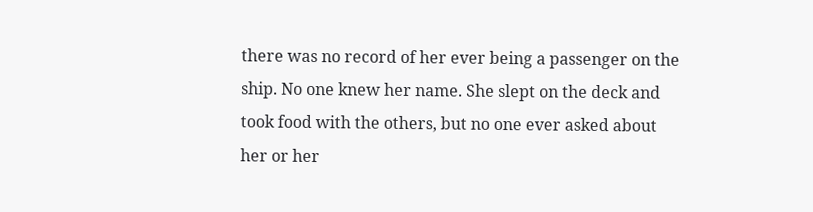there was no record of her ever being a passenger on the ship. No one knew her name. She slept on the deck and took food with the others, but no one ever asked about her or her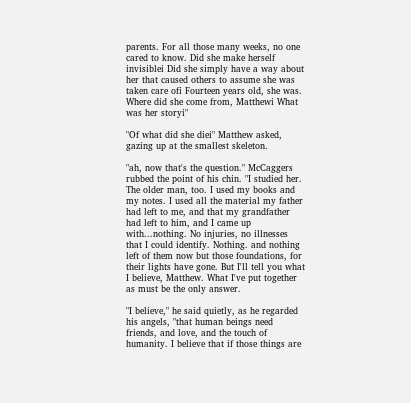parents. For all those many weeks, no one cared to know. Did she make herself invisiblei Did she simply have a way about her that caused others to assume she was taken care ofi Fourteen years old, she was. Where did she come from, Matthewi What was her storyi"

"Of what did she diei" Matthew asked, gazing up at the smallest skeleton.

"ah, now that's the question." McCaggers rubbed the point of his chin. "I studied her. The older man, too. I used my books and my notes. I used all the material my father had left to me, and that my grandfather had left to him, and I came up with...nothing. No injuries, no illnesses that I could identify. Nothing. and nothing left of them now but those foundations, for their lights have gone. But I'll tell you what I believe, Matthew. What I've put together as must be the only answer.

"I believe," he said quietly, as he regarded his angels, "that human beings need friends, and love, and the touch of humanity. I believe that if those things are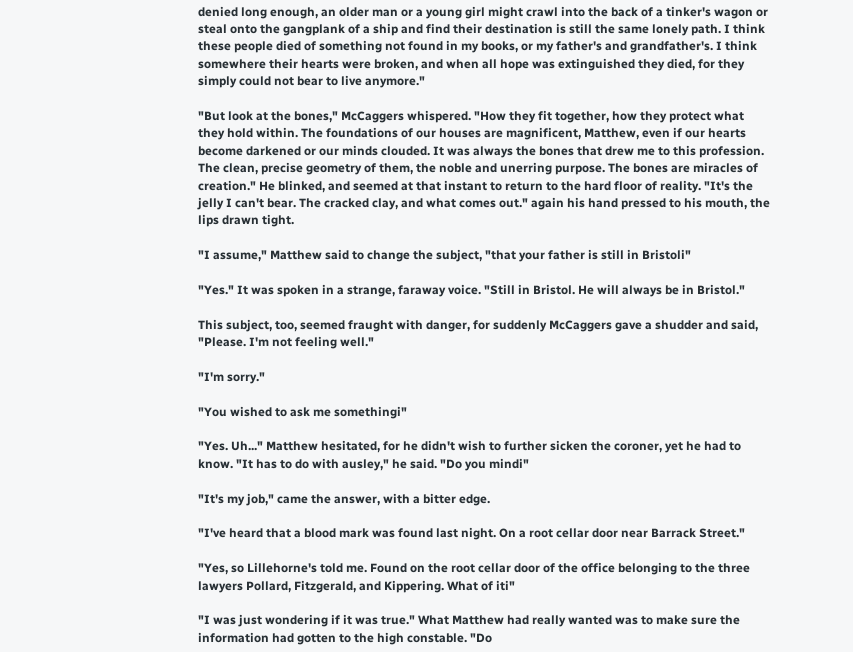denied long enough, an older man or a young girl might crawl into the back of a tinker's wagon or steal onto the gangplank of a ship and find their destination is still the same lonely path. I think these people died of something not found in my books, or my father's and grandfather's. I think somewhere their hearts were broken, and when all hope was extinguished they died, for they simply could not bear to live anymore."

"But look at the bones," McCaggers whispered. "How they fit together, how they protect what they hold within. The foundations of our houses are magnificent, Matthew, even if our hearts become darkened or our minds clouded. It was always the bones that drew me to this profession. The clean, precise geometry of them, the noble and unerring purpose. The bones are miracles of creation." He blinked, and seemed at that instant to return to the hard floor of reality. "It's the jelly I can't bear. The cracked clay, and what comes out." again his hand pressed to his mouth, the lips drawn tight.

"I assume," Matthew said to change the subject, "that your father is still in Bristoli"

"Yes." It was spoken in a strange, faraway voice. "Still in Bristol. He will always be in Bristol."

This subject, too, seemed fraught with danger, for suddenly McCaggers gave a shudder and said, "Please. I'm not feeling well."

"I'm sorry."

"You wished to ask me somethingi"

"Yes. Uh..." Matthew hesitated, for he didn't wish to further sicken the coroner, yet he had to know. "It has to do with ausley," he said. "Do you mindi"

"It's my job," came the answer, with a bitter edge.

"I've heard that a blood mark was found last night. On a root cellar door near Barrack Street."

"Yes, so Lillehorne's told me. Found on the root cellar door of the office belonging to the three lawyers Pollard, Fitzgerald, and Kippering. What of iti"

"I was just wondering if it was true." What Matthew had really wanted was to make sure the information had gotten to the high constable. "Do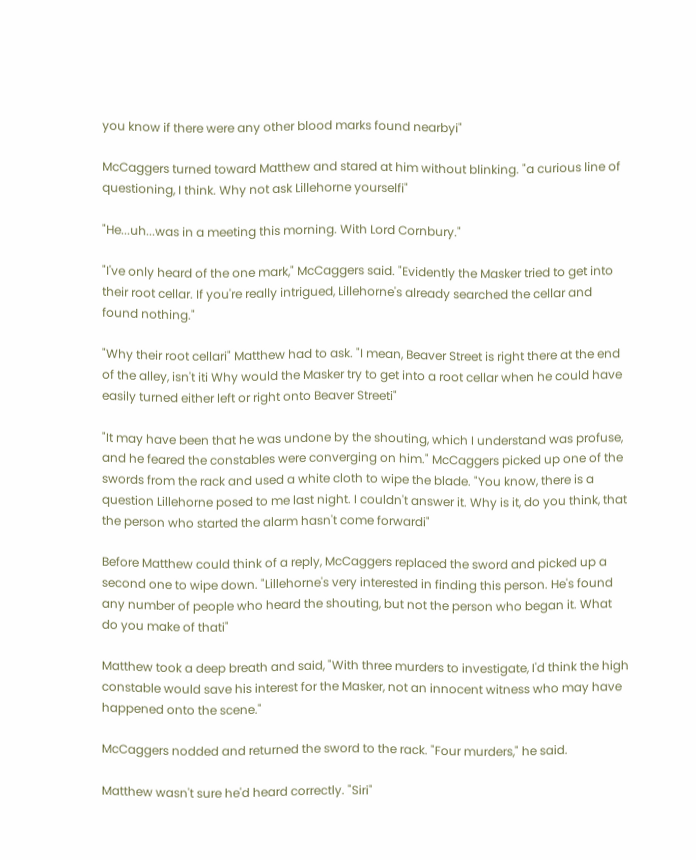you know if there were any other blood marks found nearbyi"

McCaggers turned toward Matthew and stared at him without blinking. "a curious line of questioning, I think. Why not ask Lillehorne yourselfi"

"He...uh...was in a meeting this morning. With Lord Cornbury."

"I've only heard of the one mark," McCaggers said. "Evidently the Masker tried to get into their root cellar. If you're really intrigued, Lillehorne's already searched the cellar and found nothing."

"Why their root cellari" Matthew had to ask. "I mean, Beaver Street is right there at the end of the alley, isn't iti Why would the Masker try to get into a root cellar when he could have easily turned either left or right onto Beaver Streeti"

"It may have been that he was undone by the shouting, which I understand was profuse, and he feared the constables were converging on him." McCaggers picked up one of the swords from the rack and used a white cloth to wipe the blade. "You know, there is a question Lillehorne posed to me last night. I couldn't answer it. Why is it, do you think, that the person who started the alarm hasn't come forwardi"

Before Matthew could think of a reply, McCaggers replaced the sword and picked up a second one to wipe down. "Lillehorne's very interested in finding this person. He's found any number of people who heard the shouting, but not the person who began it. What do you make of thati"

Matthew took a deep breath and said, "With three murders to investigate, I'd think the high constable would save his interest for the Masker, not an innocent witness who may have happened onto the scene."

McCaggers nodded and returned the sword to the rack. "Four murders," he said.

Matthew wasn't sure he'd heard correctly. "Siri"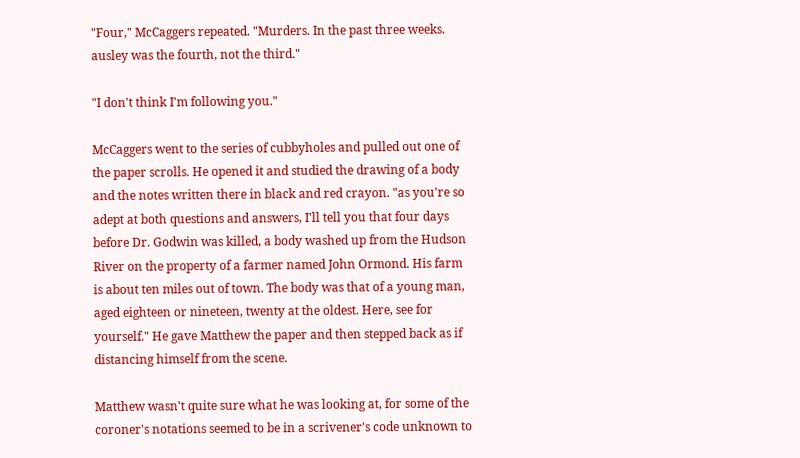"Four," McCaggers repeated. "Murders. In the past three weeks. ausley was the fourth, not the third."

"I don't think I'm following you."

McCaggers went to the series of cubbyholes and pulled out one of the paper scrolls. He opened it and studied the drawing of a body and the notes written there in black and red crayon. "as you're so adept at both questions and answers, I'll tell you that four days before Dr. Godwin was killed, a body washed up from the Hudson River on the property of a farmer named John Ormond. His farm is about ten miles out of town. The body was that of a young man, aged eighteen or nineteen, twenty at the oldest. Here, see for yourself." He gave Matthew the paper and then stepped back as if distancing himself from the scene.

Matthew wasn't quite sure what he was looking at, for some of the coroner's notations seemed to be in a scrivener's code unknown to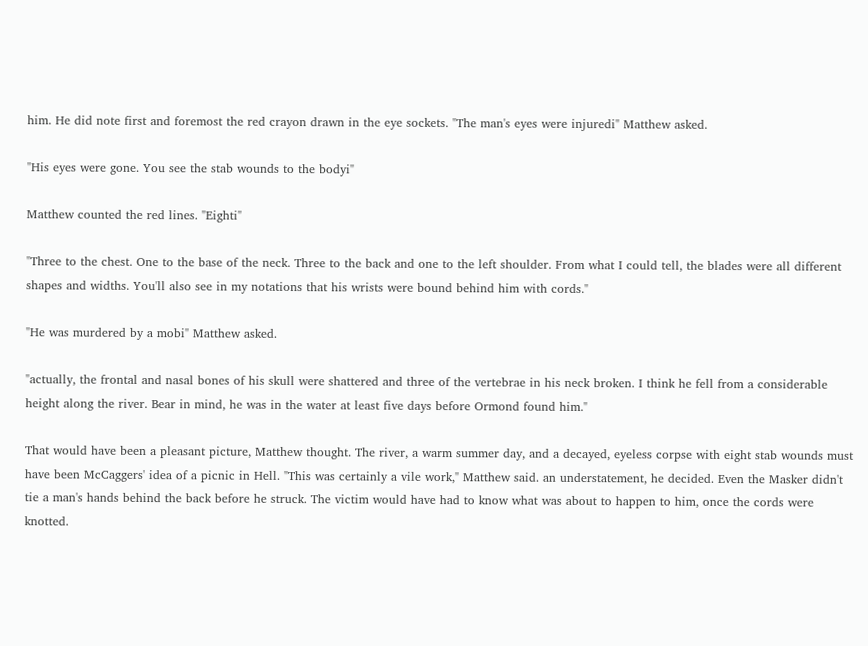him. He did note first and foremost the red crayon drawn in the eye sockets. "The man's eyes were injuredi" Matthew asked.

"His eyes were gone. You see the stab wounds to the bodyi"

Matthew counted the red lines. "Eighti"

"Three to the chest. One to the base of the neck. Three to the back and one to the left shoulder. From what I could tell, the blades were all different shapes and widths. You'll also see in my notations that his wrists were bound behind him with cords."

"He was murdered by a mobi" Matthew asked.

"actually, the frontal and nasal bones of his skull were shattered and three of the vertebrae in his neck broken. I think he fell from a considerable height along the river. Bear in mind, he was in the water at least five days before Ormond found him."

That would have been a pleasant picture, Matthew thought. The river, a warm summer day, and a decayed, eyeless corpse with eight stab wounds must have been McCaggers' idea of a picnic in Hell. "This was certainly a vile work," Matthew said. an understatement, he decided. Even the Masker didn't tie a man's hands behind the back before he struck. The victim would have had to know what was about to happen to him, once the cords were knotted.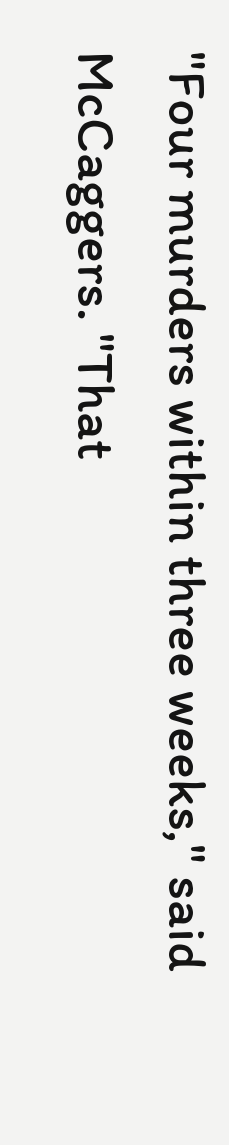"Four murders within three weeks," said McCaggers. "That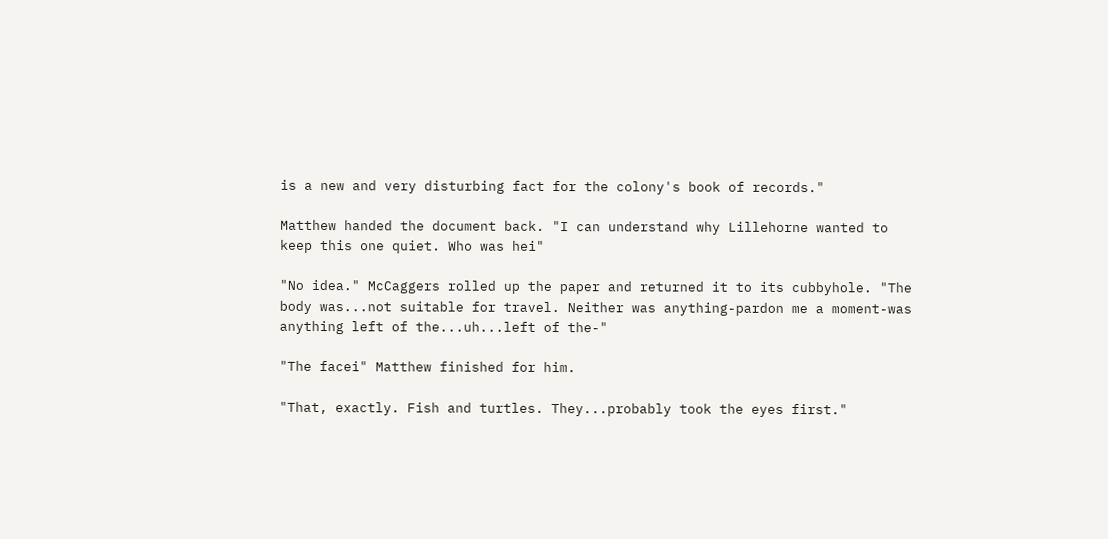is a new and very disturbing fact for the colony's book of records."

Matthew handed the document back. "I can understand why Lillehorne wanted to keep this one quiet. Who was hei"

"No idea." McCaggers rolled up the paper and returned it to its cubbyhole. "The body was...not suitable for travel. Neither was anything-pardon me a moment-was anything left of the...uh...left of the-"

"The facei" Matthew finished for him.

"That, exactly. Fish and turtles. They...probably took the eyes first."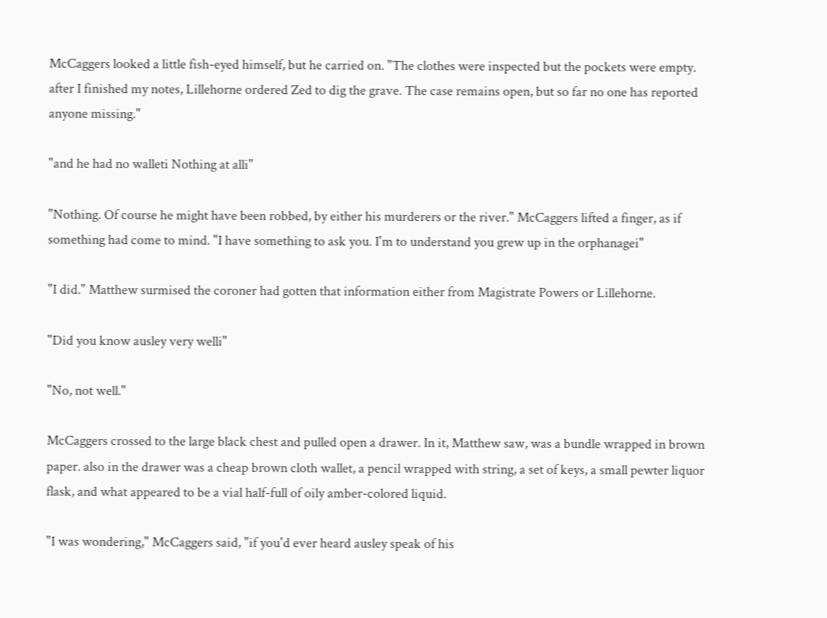McCaggers looked a little fish-eyed himself, but he carried on. "The clothes were inspected but the pockets were empty. after I finished my notes, Lillehorne ordered Zed to dig the grave. The case remains open, but so far no one has reported anyone missing."

"and he had no walleti Nothing at alli"

"Nothing. Of course he might have been robbed, by either his murderers or the river." McCaggers lifted a finger, as if something had come to mind. "I have something to ask you. I'm to understand you grew up in the orphanagei"

"I did." Matthew surmised the coroner had gotten that information either from Magistrate Powers or Lillehorne.

"Did you know ausley very welli"

"No, not well."

McCaggers crossed to the large black chest and pulled open a drawer. In it, Matthew saw, was a bundle wrapped in brown paper. also in the drawer was a cheap brown cloth wallet, a pencil wrapped with string, a set of keys, a small pewter liquor flask, and what appeared to be a vial half-full of oily amber-colored liquid.

"I was wondering," McCaggers said, "if you'd ever heard ausley speak of his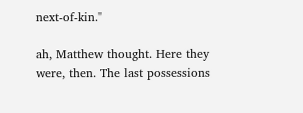next-of-kin."

ah, Matthew thought. Here they were, then. The last possessions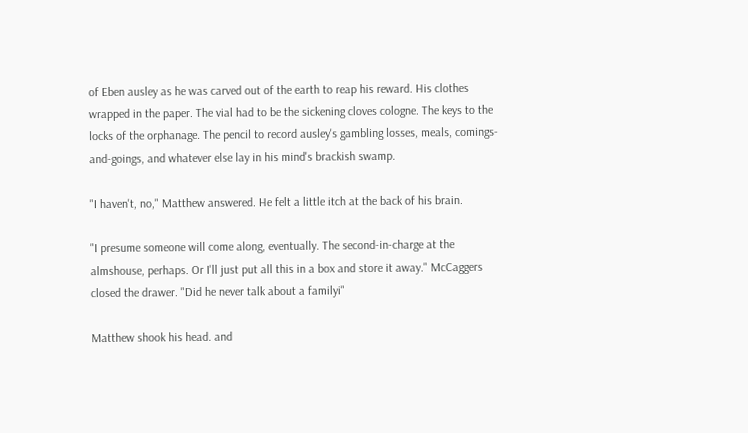of Eben ausley as he was carved out of the earth to reap his reward. His clothes wrapped in the paper. The vial had to be the sickening cloves cologne. The keys to the locks of the orphanage. The pencil to record ausley's gambling losses, meals, comings-and-goings, and whatever else lay in his mind's brackish swamp.

"I haven't, no," Matthew answered. He felt a little itch at the back of his brain.

"I presume someone will come along, eventually. The second-in-charge at the almshouse, perhaps. Or I'll just put all this in a box and store it away." McCaggers closed the drawer. "Did he never talk about a familyi"

Matthew shook his head. and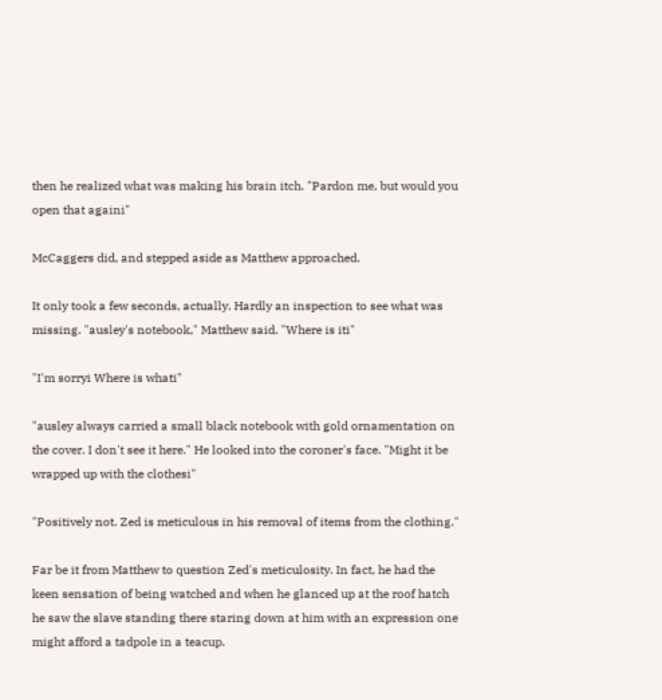then he realized what was making his brain itch. "Pardon me, but would you open that againi"

McCaggers did, and stepped aside as Matthew approached.

It only took a few seconds, actually. Hardly an inspection to see what was missing. "ausley's notebook," Matthew said. "Where is iti"

"I'm sorryi Where is whati"

"ausley always carried a small black notebook with gold ornamentation on the cover. I don't see it here." He looked into the coroner's face. "Might it be wrapped up with the clothesi"

"Positively not. Zed is meticulous in his removal of items from the clothing."

Far be it from Matthew to question Zed's meticulosity. In fact, he had the keen sensation of being watched and when he glanced up at the roof hatch he saw the slave standing there staring down at him with an expression one might afford a tadpole in a teacup.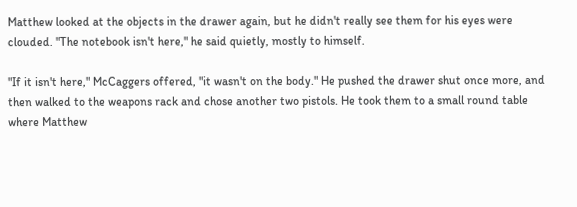Matthew looked at the objects in the drawer again, but he didn't really see them for his eyes were clouded. "The notebook isn't here," he said quietly, mostly to himself.

"If it isn't here," McCaggers offered, "it wasn't on the body." He pushed the drawer shut once more, and then walked to the weapons rack and chose another two pistols. He took them to a small round table where Matthew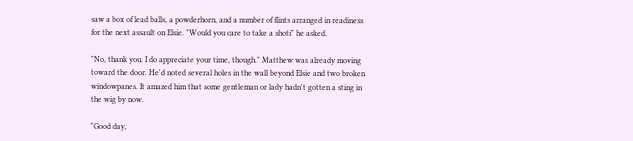saw a box of lead balls, a powderhorn, and a number of flints arranged in readiness for the next assault on Elsie. "Would you care to take a shoti" he asked.

"No, thank you. I do appreciate your time, though." Matthew was already moving toward the door. He'd noted several holes in the wall beyond Elsie and two broken windowpanes. It amazed him that some gentleman or lady hadn't gotten a sting in the wig by now.

"Good day,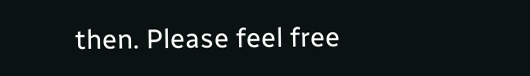then. Please feel free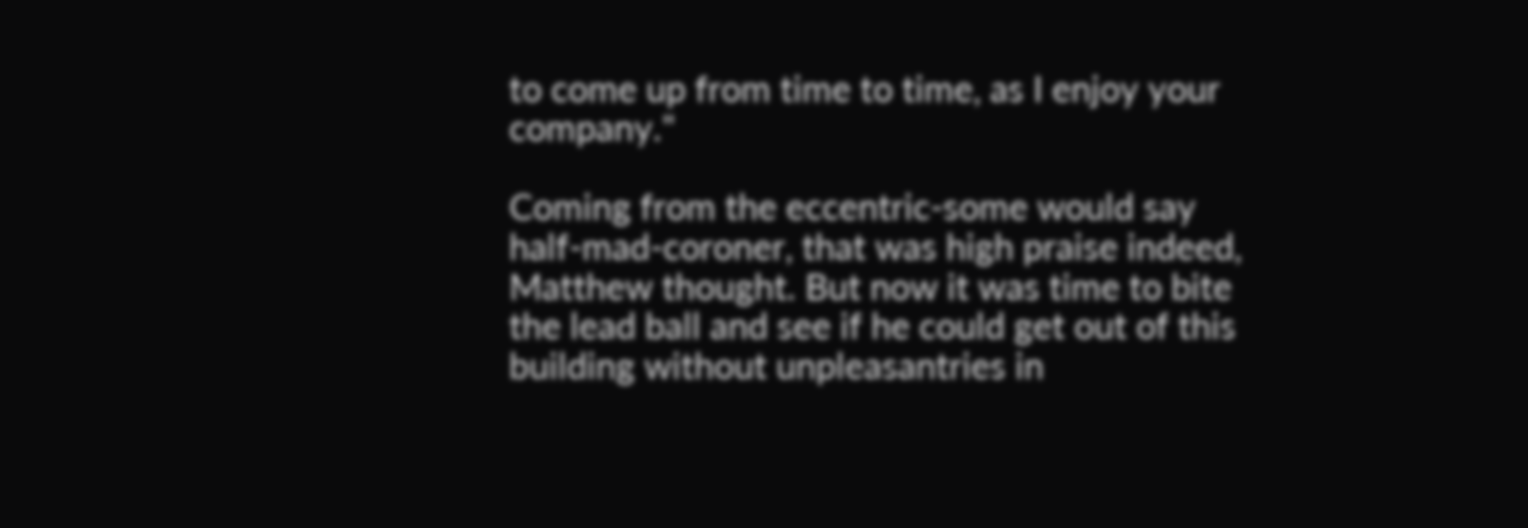to come up from time to time, as I enjoy your company."

Coming from the eccentric-some would say half-mad-coroner, that was high praise indeed, Matthew thought. But now it was time to bite the lead ball and see if he could get out of this building without unpleasantries in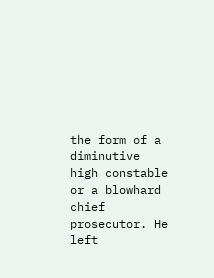the form of a diminutive high constable or a blowhard chief prosecutor. He left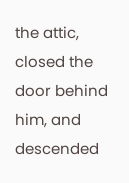the attic, closed the door behind him, and descended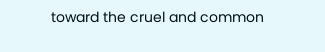toward the cruel and common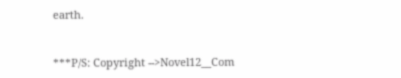earth.


***P/S: Copyright -->Novel12__Com